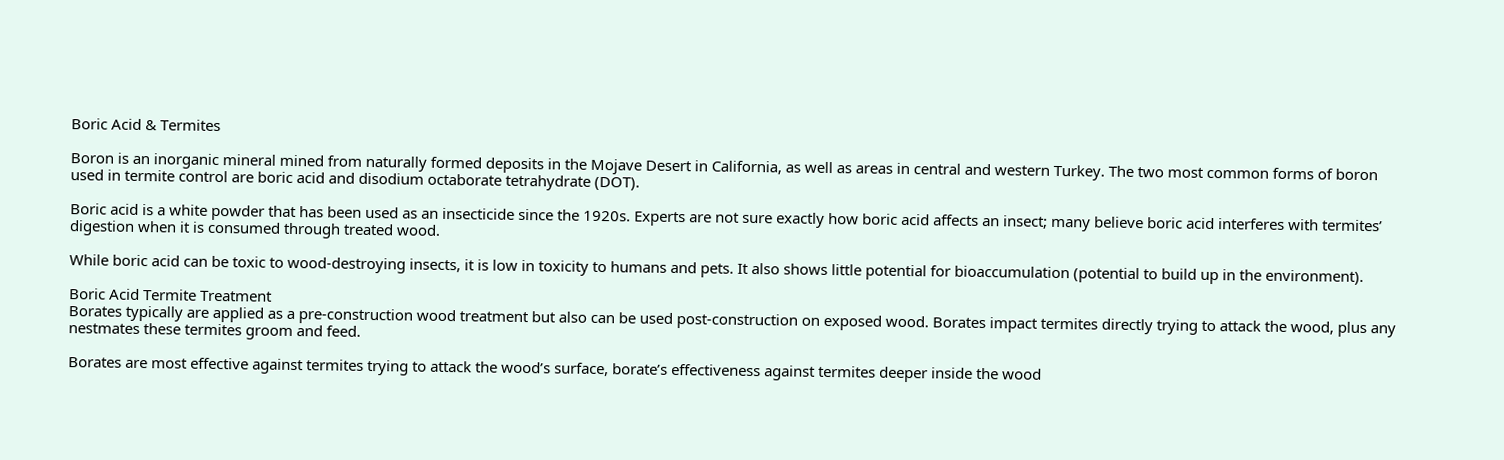Boric Acid & Termites

Boron is an inorganic mineral mined from naturally formed deposits in the Mojave Desert in California, as well as areas in central and western Turkey. The two most common forms of boron used in termite control are boric acid and disodium octaborate tetrahydrate (DOT).

Boric acid is a white powder that has been used as an insecticide since the 1920s. Experts are not sure exactly how boric acid affects an insect; many believe boric acid interferes with termites’ digestion when it is consumed through treated wood.

While boric acid can be toxic to wood-destroying insects, it is low in toxicity to humans and pets. It also shows little potential for bioaccumulation (potential to build up in the environment).

Boric Acid Termite Treatment
Borates typically are applied as a pre-construction wood treatment but also can be used post-construction on exposed wood. Borates impact termites directly trying to attack the wood, plus any nestmates these termites groom and feed.

Borates are most effective against termites trying to attack the wood’s surface, borate’s effectiveness against termites deeper inside the wood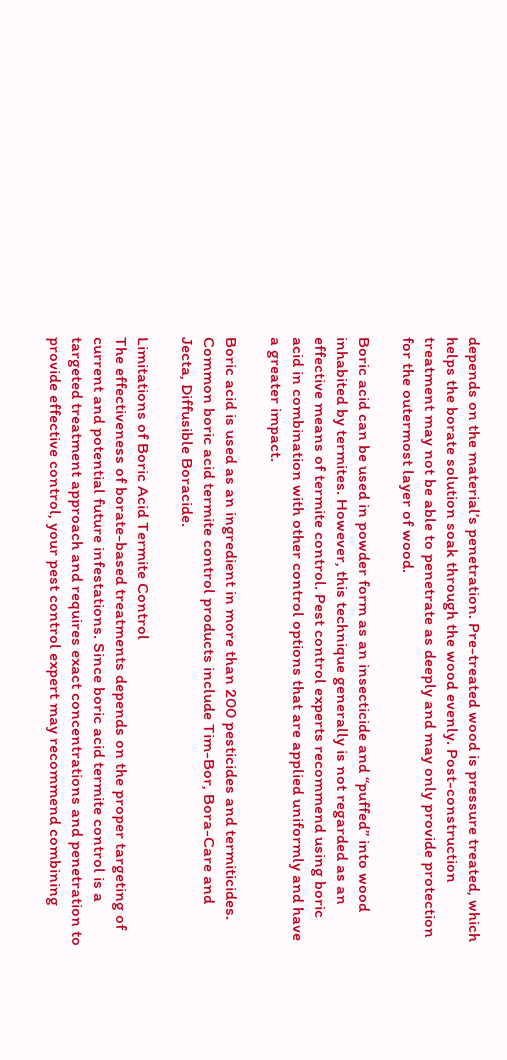depends on the material’s penetration. Pre-treated wood is pressure treated, which helps the borate solution soak through the wood evenly. Post-construction treatment may not be able to penetrate as deeply and may only provide protection for the outermost layer of wood.

Boric acid can be used in powder form as an insecticide and “puffed” into wood inhabited by termites. However, this technique generally is not regarded as an effective means of termite control. Pest control experts recommend using boric acid in combination with other control options that are applied uniformly and have a greater impact.

Boric acid is used as an ingredient in more than 200 pesticides and termiticides. Common boric acid termite control products include Tim-Bor, Bora-Care and Jecta, Diffusible Boracide.

Limitations of Boric Acid Termite Control
The effectiveness of borate-based treatments depends on the proper targeting of current and potential future infestations. Since boric acid termite control is a targeted treatment approach and requires exact concentrations and penetration to provide effective control, your pest control expert may recommend combining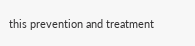this prevention and treatment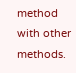method with other methods.